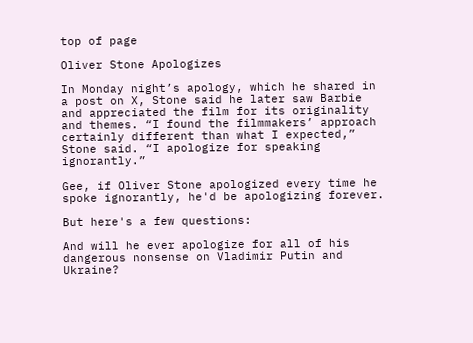top of page

Oliver Stone Apologizes

In Monday night’s apology, which he shared in a post on X, Stone said he later saw Barbie and appreciated the film for its originality and themes. “I found the filmmakers’ approach certainly different than what I expected,” Stone said. “I apologize for speaking ignorantly.”

Gee, if Oliver Stone apologized every time he spoke ignorantly, he'd be apologizing forever.

But here's a few questions:

And will he ever apologize for all of his dangerous nonsense on Vladimir Putin and Ukraine?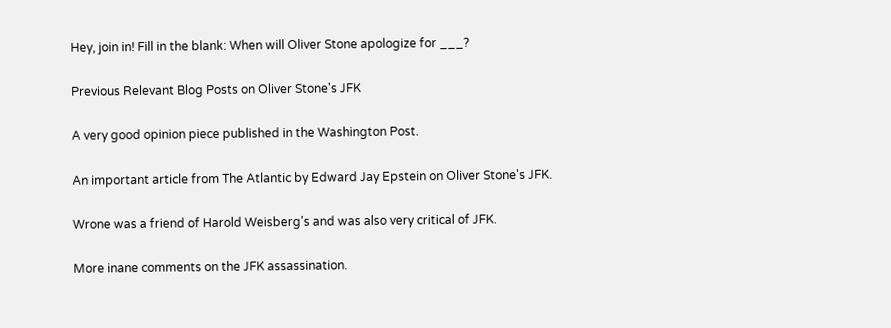Hey, join in! Fill in the blank: When will Oliver Stone apologize for ___?

Previous Relevant Blog Posts on Oliver Stone's JFK

A very good opinion piece published in the Washington Post.

An important article from The Atlantic by Edward Jay Epstein on Oliver Stone's JFK.

Wrone was a friend of Harold Weisberg's and was also very critical of JFK.

More inane comments on the JFK assassination.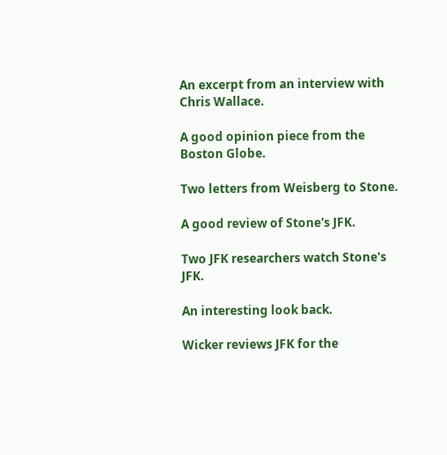An excerpt from an interview with Chris Wallace.

A good opinion piece from the Boston Globe.

Two letters from Weisberg to Stone.

A good review of Stone's JFK.

Two JFK researchers watch Stone's JFK.

An interesting look back.

Wicker reviews JFK for the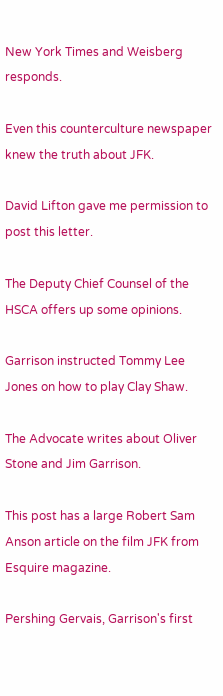New York Times and Weisberg responds.

Even this counterculture newspaper knew the truth about JFK.

David Lifton gave me permission to post this letter.

The Deputy Chief Counsel of the HSCA offers up some opinions.

Garrison instructed Tommy Lee Jones on how to play Clay Shaw.

The Advocate writes about Oliver Stone and Jim Garrison.

This post has a large Robert Sam Anson article on the film JFK from Esquire magazine.

Pershing Gervais, Garrison's first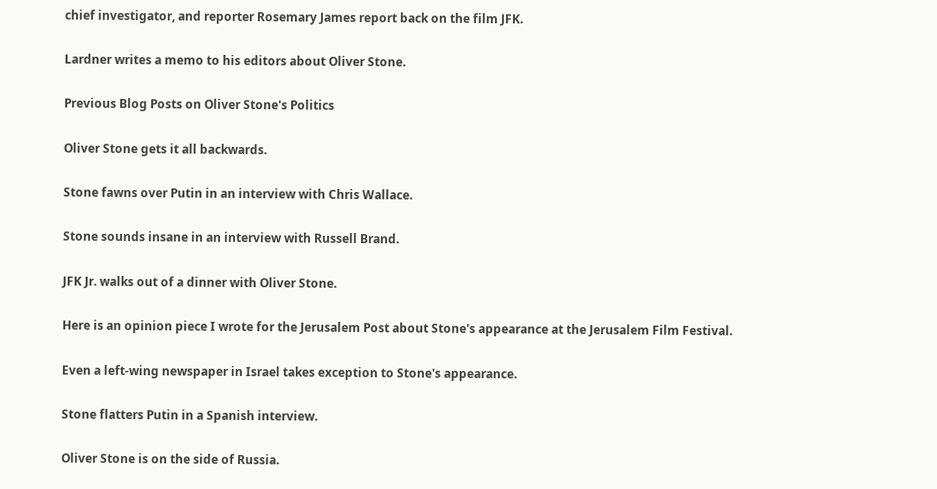chief investigator, and reporter Rosemary James report back on the film JFK.

Lardner writes a memo to his editors about Oliver Stone.

Previous Blog Posts on Oliver Stone's Politics

Oliver Stone gets it all backwards.

Stone fawns over Putin in an interview with Chris Wallace.

Stone sounds insane in an interview with Russell Brand.

JFK Jr. walks out of a dinner with Oliver Stone.

Here is an opinion piece I wrote for the Jerusalem Post about Stone's appearance at the Jerusalem Film Festival.

Even a left-wing newspaper in Israel takes exception to Stone's appearance.

Stone flatters Putin in a Spanish interview.

Oliver Stone is on the side of Russia.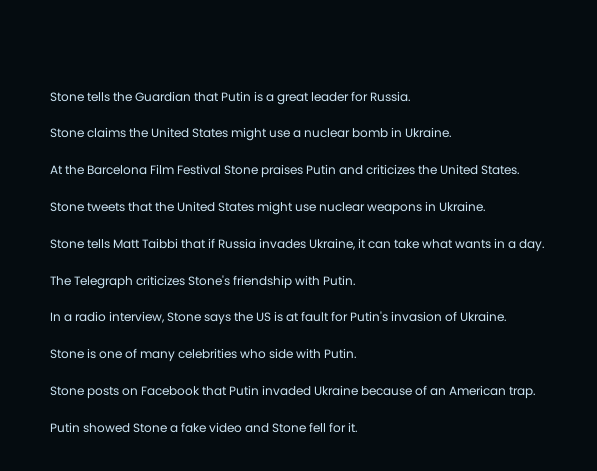Stone tells the Guardian that Putin is a great leader for Russia.

Stone claims the United States might use a nuclear bomb in Ukraine.

At the Barcelona Film Festival Stone praises Putin and criticizes the United States.

Stone tweets that the United States might use nuclear weapons in Ukraine.

Stone tells Matt Taibbi that if Russia invades Ukraine, it can take what wants in a day.

The Telegraph criticizes Stone's friendship with Putin.

In a radio interview, Stone says the US is at fault for Putin's invasion of Ukraine.

Stone is one of many celebrities who side with Putin.

Stone posts on Facebook that Putin invaded Ukraine because of an American trap.

Putin showed Stone a fake video and Stone fell for it.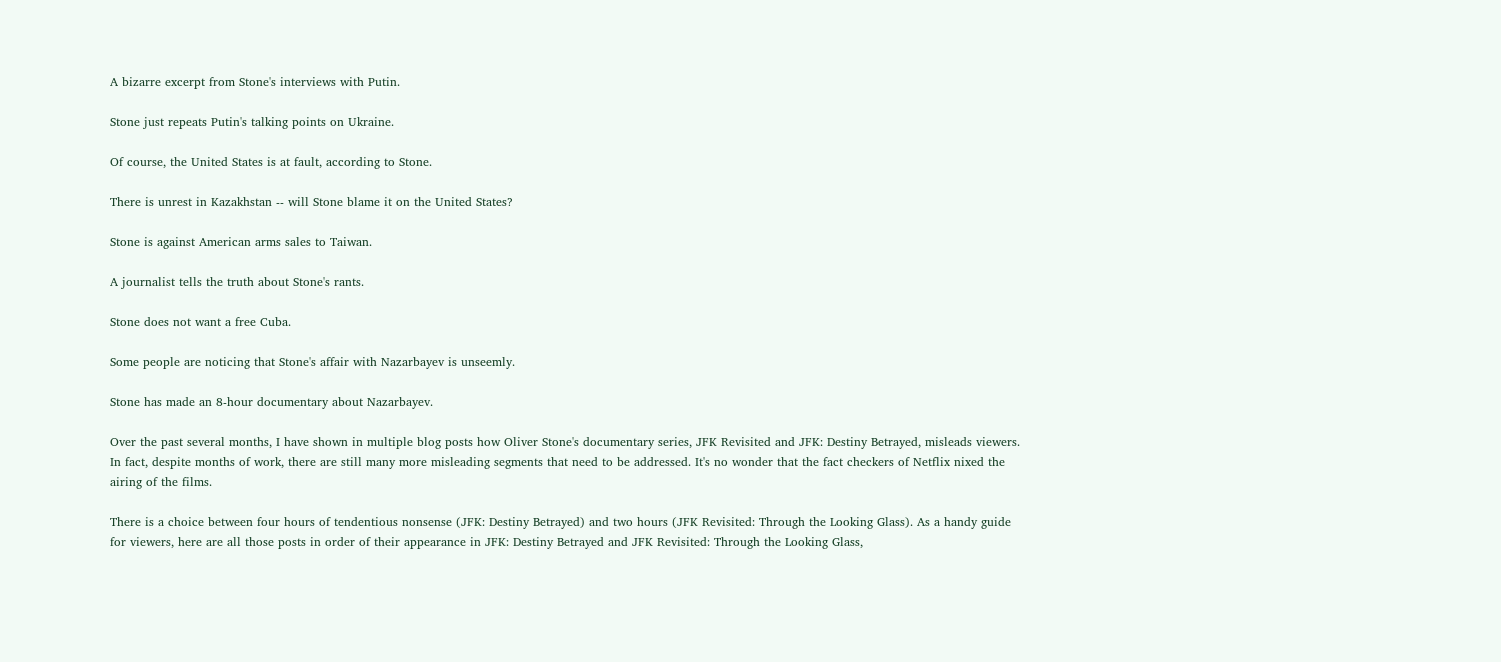A bizarre excerpt from Stone's interviews with Putin.

Stone just repeats Putin's talking points on Ukraine.

Of course, the United States is at fault, according to Stone.

There is unrest in Kazakhstan -- will Stone blame it on the United States?

Stone is against American arms sales to Taiwan.

A journalist tells the truth about Stone's rants.

Stone does not want a free Cuba.

Some people are noticing that Stone's affair with Nazarbayev is unseemly.

Stone has made an 8-hour documentary about Nazarbayev.

Over the past several months, I have shown in multiple blog posts how Oliver Stone's documentary series, JFK Revisited and JFK: Destiny Betrayed, misleads viewers. In fact, despite months of work, there are still many more misleading segments that need to be addressed. It's no wonder that the fact checkers of Netflix nixed the airing of the films.

There is a choice between four hours of tendentious nonsense (JFK: Destiny Betrayed) and two hours (JFK Revisited: Through the Looking Glass). As a handy guide for viewers, here are all those posts in order of their appearance in JFK: Destiny Betrayed and JFK Revisited: Through the Looking Glass,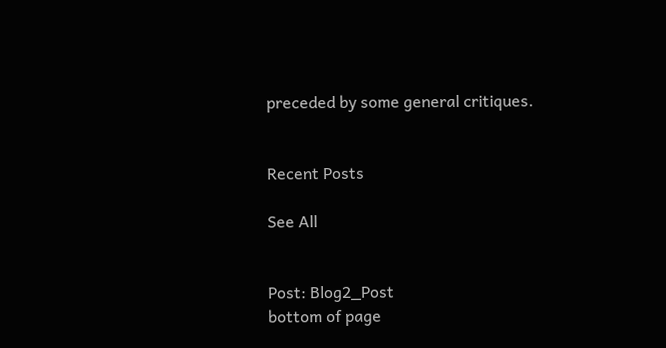preceded by some general critiques.


Recent Posts

See All


Post: Blog2_Post
bottom of page